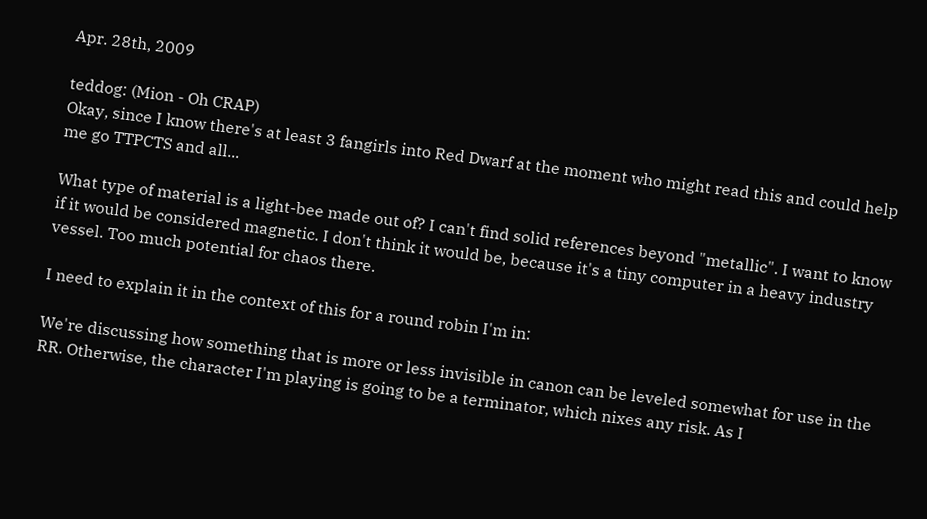Apr. 28th, 2009

teddog: (Mion - Oh CRAP)
Okay, since I know there's at least 3 fangirls into Red Dwarf at the moment who might read this and could help me go TTPCTS and all...

What type of material is a light-bee made out of? I can't find solid references beyond "metallic". I want to know if it would be considered magnetic. I don't think it would be, because it's a tiny computer in a heavy industry vessel. Too much potential for chaos there.

I need to explain it in the context of this for a round robin I'm in:

We're discussing how something that is more or less invisible in canon can be leveled somewhat for use in the RR. Otherwise, the character I'm playing is going to be a terminator, which nixes any risk. As I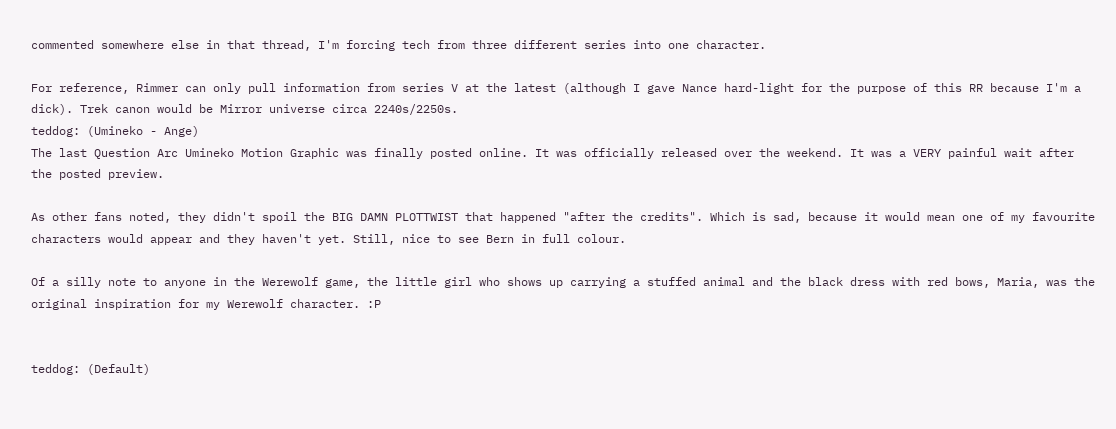commented somewhere else in that thread, I'm forcing tech from three different series into one character.

For reference, Rimmer can only pull information from series V at the latest (although I gave Nance hard-light for the purpose of this RR because I'm a dick). Trek canon would be Mirror universe circa 2240s/2250s.
teddog: (Umineko - Ange)
The last Question Arc Umineko Motion Graphic was finally posted online. It was officially released over the weekend. It was a VERY painful wait after the posted preview.

As other fans noted, they didn't spoil the BIG DAMN PLOTTWIST that happened "after the credits". Which is sad, because it would mean one of my favourite characters would appear and they haven't yet. Still, nice to see Bern in full colour.

Of a silly note to anyone in the Werewolf game, the little girl who shows up carrying a stuffed animal and the black dress with red bows, Maria, was the original inspiration for my Werewolf character. :P


teddog: (Default)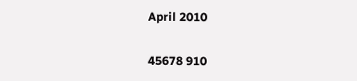April 2010

45678 910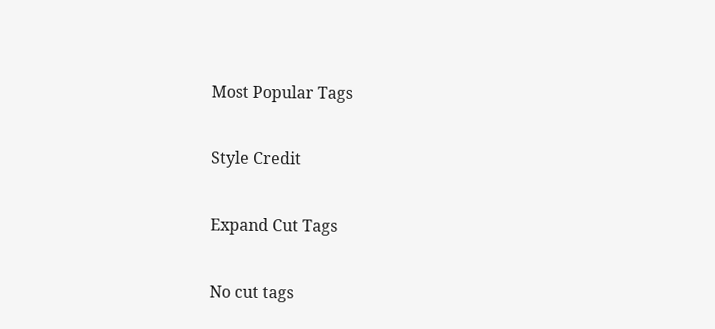Most Popular Tags

Style Credit

Expand Cut Tags

No cut tags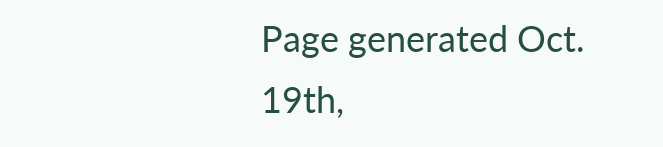Page generated Oct. 19th,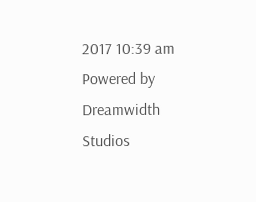2017 10:39 am
Powered by Dreamwidth Studios